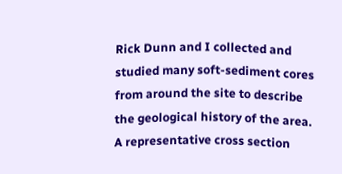Rick Dunn and I collected and studied many soft-sediment cores from around the site to describe the geological history of the area. A representative cross section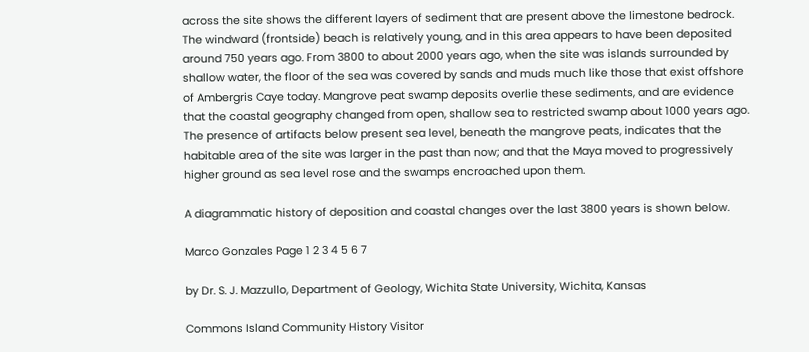across the site shows the different layers of sediment that are present above the limestone bedrock. The windward (frontside) beach is relatively young, and in this area appears to have been deposited around 750 years ago. From 3800 to about 2000 years ago, when the site was islands surrounded by shallow water, the floor of the sea was covered by sands and muds much like those that exist offshore of Ambergris Caye today. Mangrove peat swamp deposits overlie these sediments, and are evidence that the coastal geography changed from open, shallow sea to restricted swamp about 1000 years ago. The presence of artifacts below present sea level, beneath the mangrove peats, indicates that the habitable area of the site was larger in the past than now; and that the Maya moved to progressively higher ground as sea level rose and the swamps encroached upon them.

A diagrammatic history of deposition and coastal changes over the last 3800 years is shown below.

Marco Gonzales Page 1 2 3 4 5 6 7

by Dr. S. J. Mazzullo, Department of Geology, Wichita State University, Wichita, Kansas

Commons Island Community History Visitor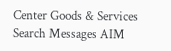Center Goods & Services
Search Messages AIM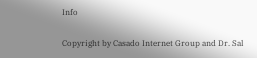Info

Copyright by Casado Internet Group and Dr. Sal